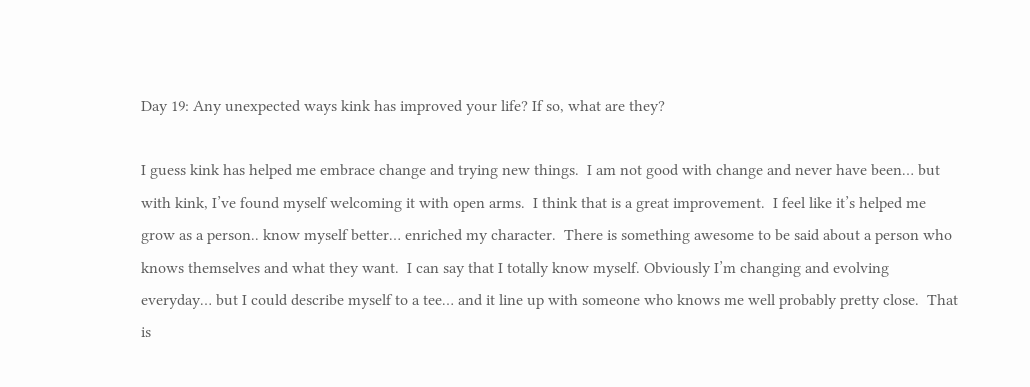Day 19: Any unexpected ways kink has improved your life? If so, what are they?

I guess kink has helped me embrace change and trying new things.  I am not good with change and never have been… but with kink, I’ve found myself welcoming it with open arms.  I think that is a great improvement.  I feel like it’s helped me grow as a person.. know myself better… enriched my character.  There is something awesome to be said about a person who knows themselves and what they want.  I can say that I totally know myself. Obviously I’m changing and evolving everyday… but I could describe myself to a tee… and it line up with someone who knows me well probably pretty close.  That is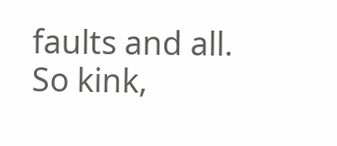faults and all.  So kink,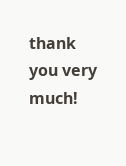thank you very much!